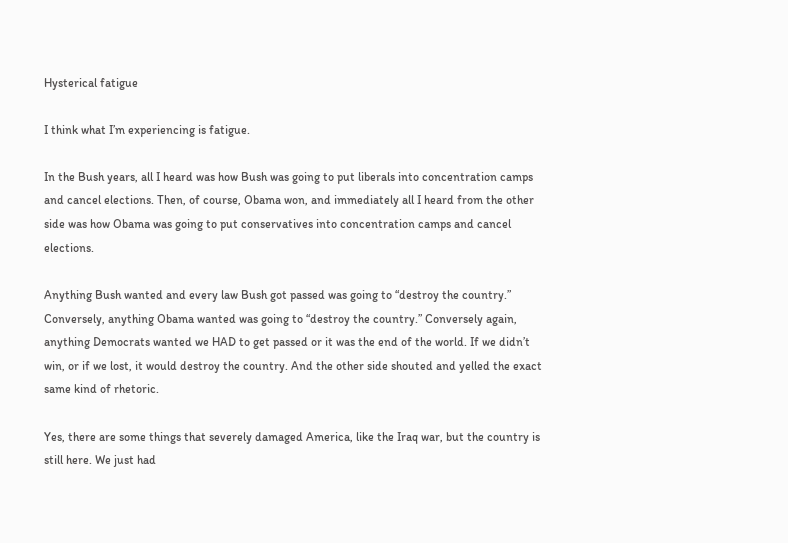Hysterical fatigue

I think what I’m experiencing is fatigue.

In the Bush years, all I heard was how Bush was going to put liberals into concentration camps and cancel elections. Then, of course, Obama won, and immediately all I heard from the other side was how Obama was going to put conservatives into concentration camps and cancel elections.

Anything Bush wanted and every law Bush got passed was going to “destroy the country.” Conversely, anything Obama wanted was going to “destroy the country.” Conversely again, anything Democrats wanted we HAD to get passed or it was the end of the world. If we didn’t win, or if we lost, it would destroy the country. And the other side shouted and yelled the exact same kind of rhetoric.

Yes, there are some things that severely damaged America, like the Iraq war, but the country is still here. We just had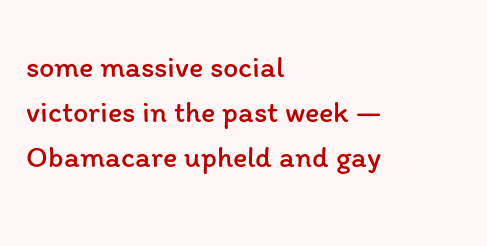some massive social victories in the past week — Obamacare upheld and gay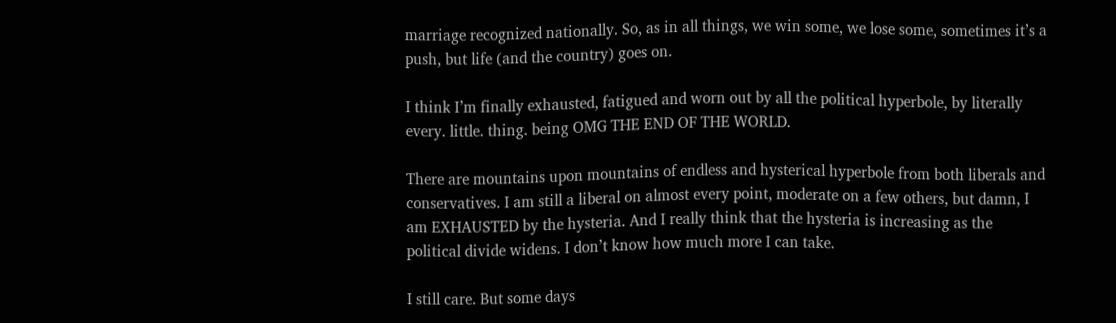marriage recognized nationally. So, as in all things, we win some, we lose some, sometimes it’s a push, but life (and the country) goes on.

I think I’m finally exhausted, fatigued and worn out by all the political hyperbole, by literally every. little. thing. being OMG THE END OF THE WORLD.

There are mountains upon mountains of endless and hysterical hyperbole from both liberals and conservatives. I am still a liberal on almost every point, moderate on a few others, but damn, I am EXHAUSTED by the hysteria. And I really think that the hysteria is increasing as the political divide widens. I don’t know how much more I can take.

I still care. But some days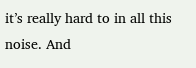it’s really hard to in all this noise. And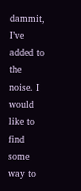dammit, I’ve added to the noise. I would like to find some way to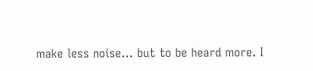make less noise… but to be heard more. I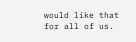would like that for all of us.